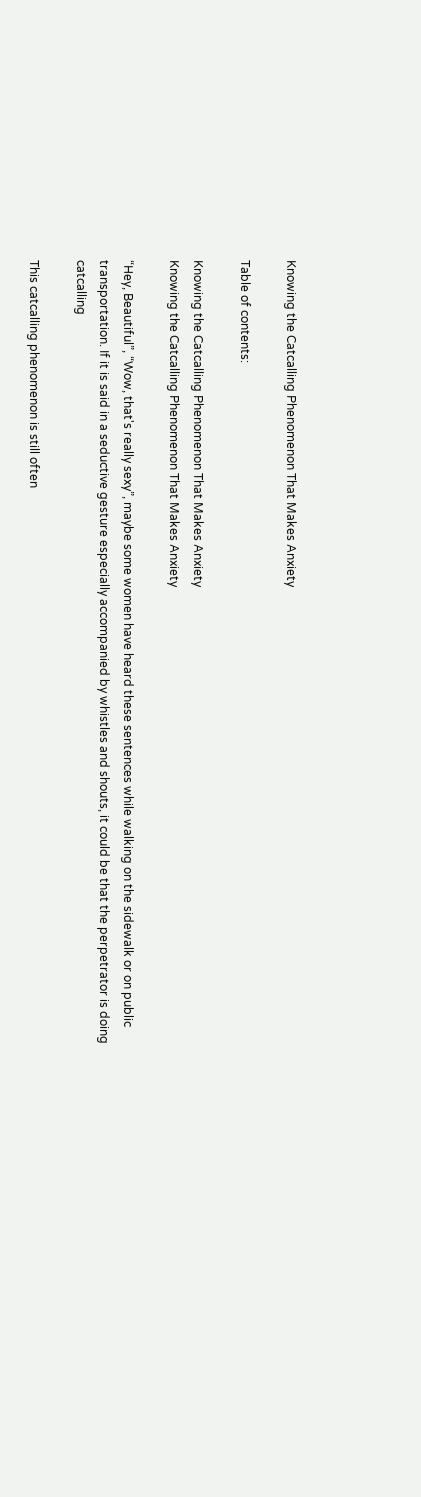Knowing the Catcalling Phenomenon That Makes Anxiety

Table of contents:

Knowing the Catcalling Phenomenon That Makes Anxiety
Knowing the Catcalling Phenomenon That Makes Anxiety

“Hey, Beautiful”, “Wow, that's really sexy”, maybe some women have heard these sentences while walking on the sidewalk or on public transportation. If it is said in a seductive gesture especially accompanied by whistles and shouts, it could be that the perpetrator is doing catcalling

This catcalling phenomenon is still often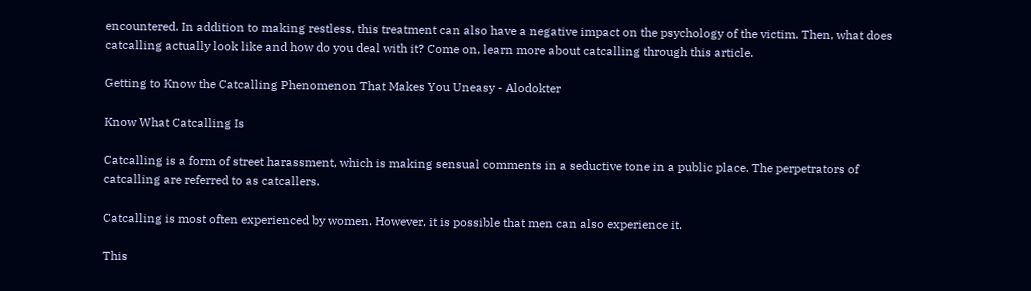encountered. In addition to making restless, this treatment can also have a negative impact on the psychology of the victim. Then, what does catcalling actually look like and how do you deal with it? Come on, learn more about catcalling through this article.

Getting to Know the Catcalling Phenomenon That Makes You Uneasy - Alodokter

Know What Catcalling Is

Catcalling is a form of street harassment, which is making sensual comments in a seductive tone in a public place. The perpetrators of catcalling are referred to as catcallers.

Catcalling is most often experienced by women. However, it is possible that men can also experience it.

This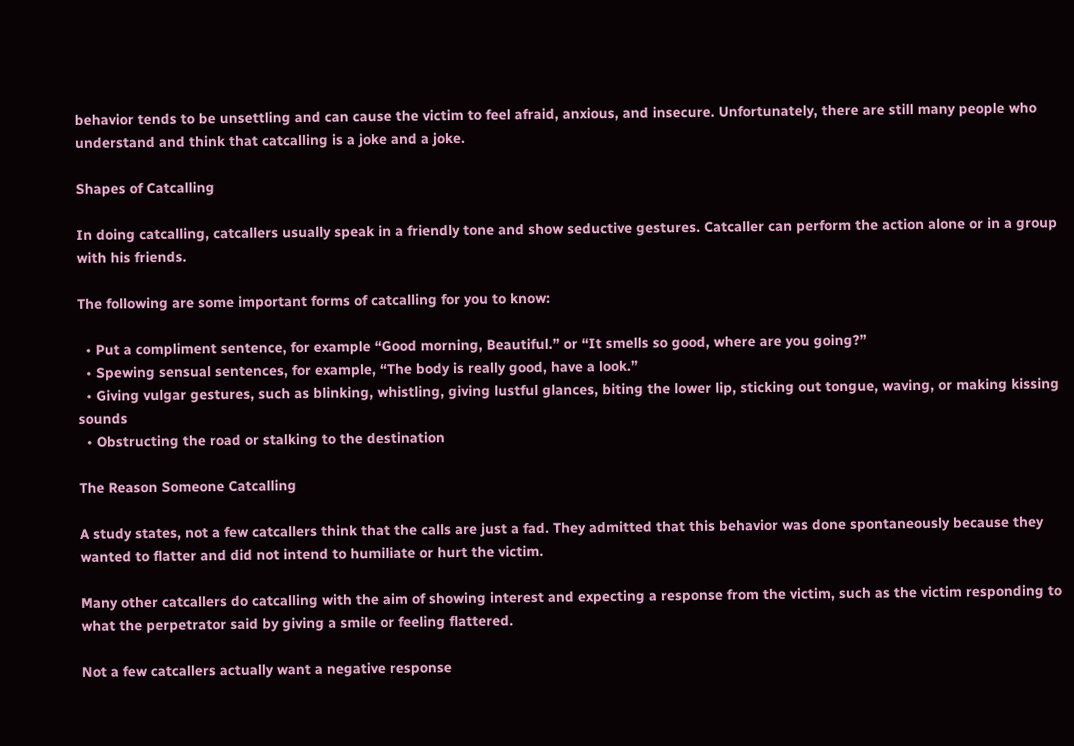behavior tends to be unsettling and can cause the victim to feel afraid, anxious, and insecure. Unfortunately, there are still many people who understand and think that catcalling is a joke and a joke.

Shapes of Catcalling

In doing catcalling, catcallers usually speak in a friendly tone and show seductive gestures. Catcaller can perform the action alone or in a group with his friends.

The following are some important forms of catcalling for you to know:

  • Put a compliment sentence, for example “Good morning, Beautiful.” or “It smells so good, where are you going?”
  • Spewing sensual sentences, for example, “The body is really good, have a look.”
  • Giving vulgar gestures, such as blinking, whistling, giving lustful glances, biting the lower lip, sticking out tongue, waving, or making kissing sounds
  • Obstructing the road or stalking to the destination

The Reason Someone Catcalling

A study states, not a few catcallers think that the calls are just a fad. They admitted that this behavior was done spontaneously because they wanted to flatter and did not intend to humiliate or hurt the victim.

Many other catcallers do catcalling with the aim of showing interest and expecting a response from the victim, such as the victim responding to what the perpetrator said by giving a smile or feeling flattered.

Not a few catcallers actually want a negative response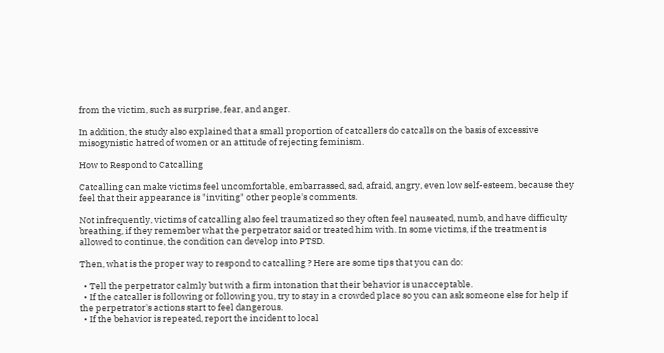from the victim, such as surprise, fear, and anger.

In addition, the study also explained that a small proportion of catcallers do catcalls on the basis of excessive misogynistic hatred of women or an attitude of rejecting feminism.

How to Respond to Catcalling

Catcalling can make victims feel uncomfortable, embarrassed, sad, afraid, angry, even low self-esteem, because they feel that their appearance is "inviting" other people's comments.

Not infrequently, victims of catcalling also feel traumatized so they often feel nauseated, numb, and have difficulty breathing, if they remember what the perpetrator said or treated him with. In some victims, if the treatment is allowed to continue, the condition can develop into PTSD.

Then, what is the proper way to respond to catcalling ? Here are some tips that you can do:

  • Tell the perpetrator calmly but with a firm intonation that their behavior is unacceptable.
  • If the catcaller is following or following you, try to stay in a crowded place so you can ask someone else for help if the perpetrator's actions start to feel dangerous.
  • If the behavior is repeated, report the incident to local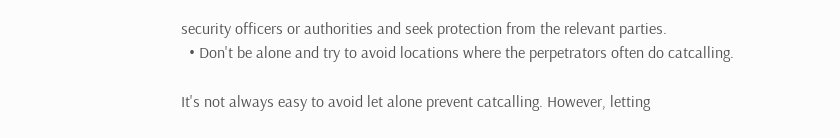security officers or authorities and seek protection from the relevant parties.
  • Don't be alone and try to avoid locations where the perpetrators often do catcalling.

It's not always easy to avoid let alone prevent catcalling. However, letting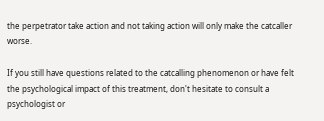the perpetrator take action and not taking action will only make the catcaller worse.

If you still have questions related to the catcalling phenomenon or have felt the psychological impact of this treatment, don't hesitate to consult a psychologist or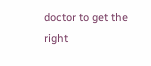doctor to get the right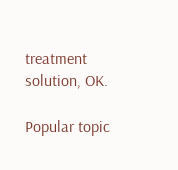treatment solution, OK.

Popular topic